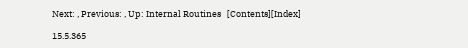Next: , Previous: , Up: Internal Routines   [Contents][Index]

15.5.365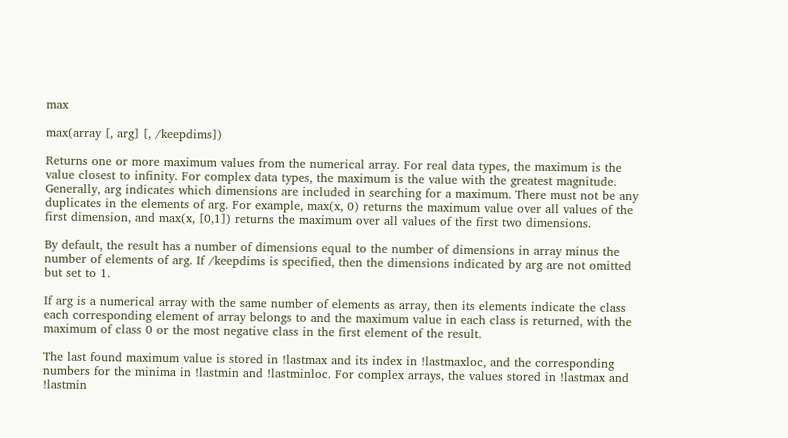max

max(array [, arg] [, /keepdims])

Returns one or more maximum values from the numerical array. For real data types, the maximum is the value closest to infinity. For complex data types, the maximum is the value with the greatest magnitude. Generally, arg indicates which dimensions are included in searching for a maximum. There must not be any duplicates in the elements of arg. For example, max(x, 0) returns the maximum value over all values of the first dimension, and max(x, [0,1]) returns the maximum over all values of the first two dimensions.

By default, the result has a number of dimensions equal to the number of dimensions in array minus the number of elements of arg. If /keepdims is specified, then the dimensions indicated by arg are not omitted but set to 1.

If arg is a numerical array with the same number of elements as array, then its elements indicate the class each corresponding element of array belongs to and the maximum value in each class is returned, with the maximum of class 0 or the most negative class in the first element of the result.

The last found maximum value is stored in !lastmax and its index in !lastmaxloc, and the corresponding numbers for the minima in !lastmin and !lastminloc. For complex arrays, the values stored in !lastmax and !lastmin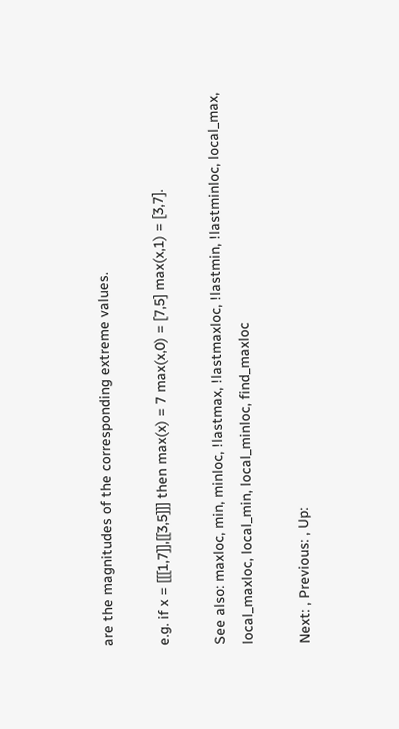are the magnitudes of the corresponding extreme values.

e.g. if x = [[[1,7]],[[3,5]]] then max(x) = 7 max(x,0) = [7,5] max(x,1) = [3,7].

See also: maxloc, min, minloc, !lastmax, !lastmaxloc, !lastmin, !lastminloc, local_max, local_maxloc, local_min, local_minloc, find_maxloc

Next: , Previous: , Up: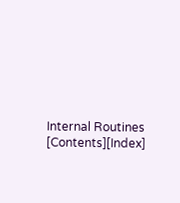Internal Routines   [Contents][Index]